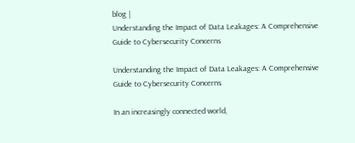blog |
Understanding the Impact of Data Leakages: A Comprehensive Guide to Cybersecurity Concerns

Understanding the Impact of Data Leakages: A Comprehensive Guide to Cybersecurity Concerns

In an increasingly connected world,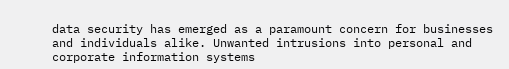data security has emerged as a paramount concern for businesses and individuals alike. Unwanted intrusions into personal and corporate information systems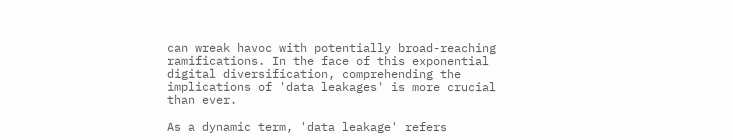can wreak havoc with potentially broad-reaching ramifications. In the face of this exponential digital diversification, comprehending the implications of 'data leakages' is more crucial than ever.

As a dynamic term, 'data leakage' refers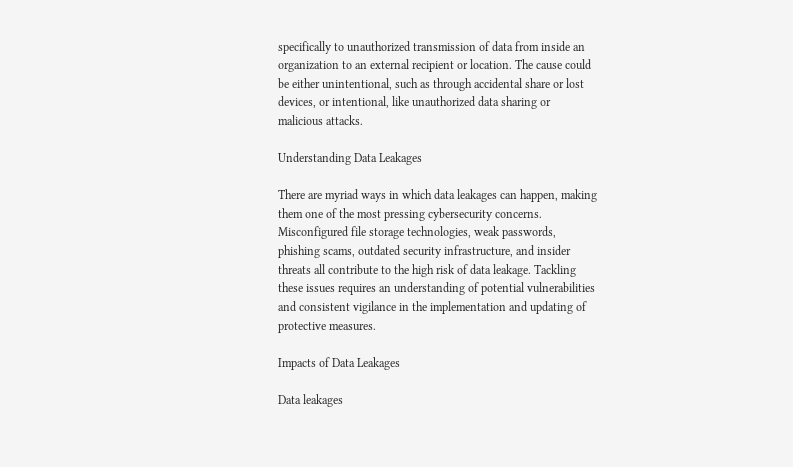specifically to unauthorized transmission of data from inside an organization to an external recipient or location. The cause could be either unintentional, such as through accidental share or lost devices, or intentional, like unauthorized data sharing or malicious attacks.

Understanding Data Leakages

There are myriad ways in which data leakages can happen, making them one of the most pressing cybersecurity concerns. Misconfigured file storage technologies, weak passwords, phishing scams, outdated security infrastructure, and insider threats all contribute to the high risk of data leakage. Tackling these issues requires an understanding of potential vulnerabilities and consistent vigilance in the implementation and updating of protective measures.

Impacts of Data Leakages

Data leakages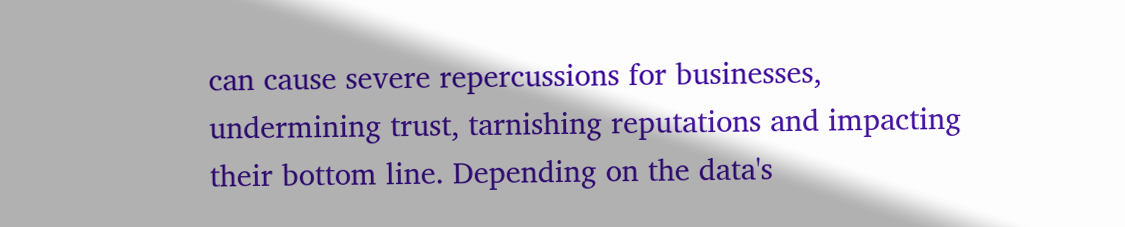can cause severe repercussions for businesses, undermining trust, tarnishing reputations and impacting their bottom line. Depending on the data's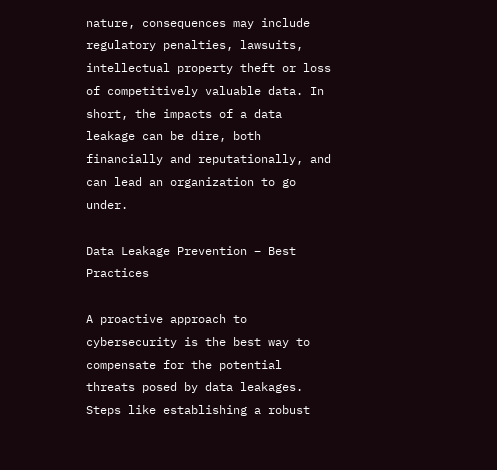nature, consequences may include regulatory penalties, lawsuits, intellectual property theft or loss of competitively valuable data. In short, the impacts of a data leakage can be dire, both financially and reputationally, and can lead an organization to go under.

Data Leakage Prevention – Best Practices

A proactive approach to cybersecurity is the best way to compensate for the potential threats posed by data leakages. Steps like establishing a robust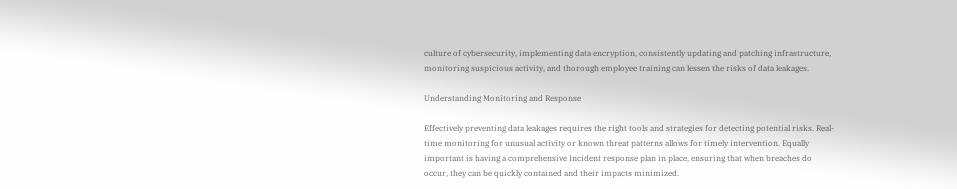culture of cybersecurity, implementing data encryption, consistently updating and patching infrastructure, monitoring suspicious activity, and thorough employee training can lessen the risks of data leakages.

Understanding Monitoring and Response

Effectively preventing data leakages requires the right tools and strategies for detecting potential risks. Real-time monitoring for unusual activity or known threat patterns allows for timely intervention. Equally important is having a comprehensive Incident response plan in place, ensuring that when breaches do occur, they can be quickly contained and their impacts minimized.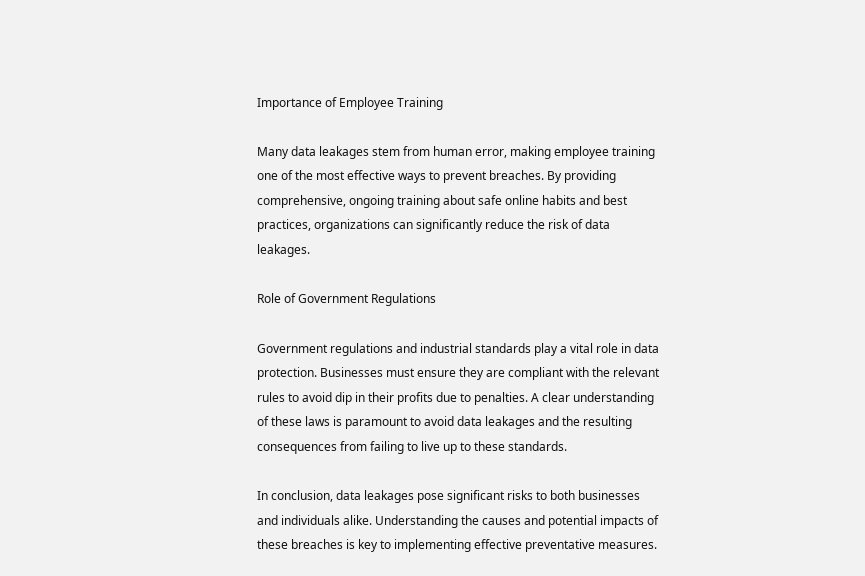Importance of Employee Training

Many data leakages stem from human error, making employee training one of the most effective ways to prevent breaches. By providing comprehensive, ongoing training about safe online habits and best practices, organizations can significantly reduce the risk of data leakages.

Role of Government Regulations

Government regulations and industrial standards play a vital role in data protection. Businesses must ensure they are compliant with the relevant rules to avoid dip in their profits due to penalties. A clear understanding of these laws is paramount to avoid data leakages and the resulting consequences from failing to live up to these standards.

In conclusion, data leakages pose significant risks to both businesses and individuals alike. Understanding the causes and potential impacts of these breaches is key to implementing effective preventative measures.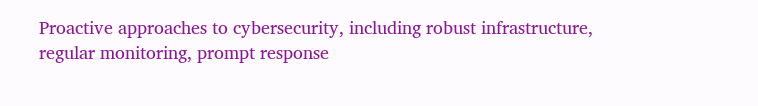Proactive approaches to cybersecurity, including robust infrastructure, regular monitoring, prompt response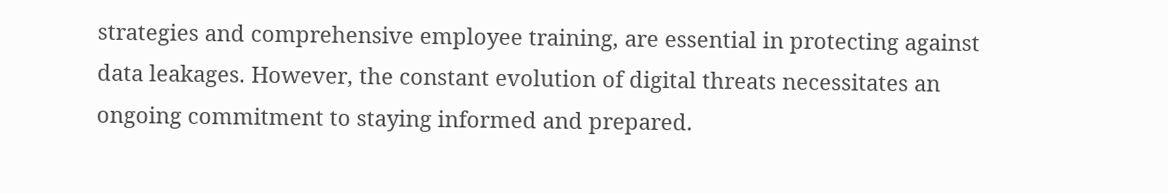strategies and comprehensive employee training, are essential in protecting against data leakages. However, the constant evolution of digital threats necessitates an ongoing commitment to staying informed and prepared.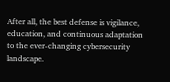After all, the best defense is vigilance, education, and continuous adaptation to the ever-changing cybersecurity landscape.